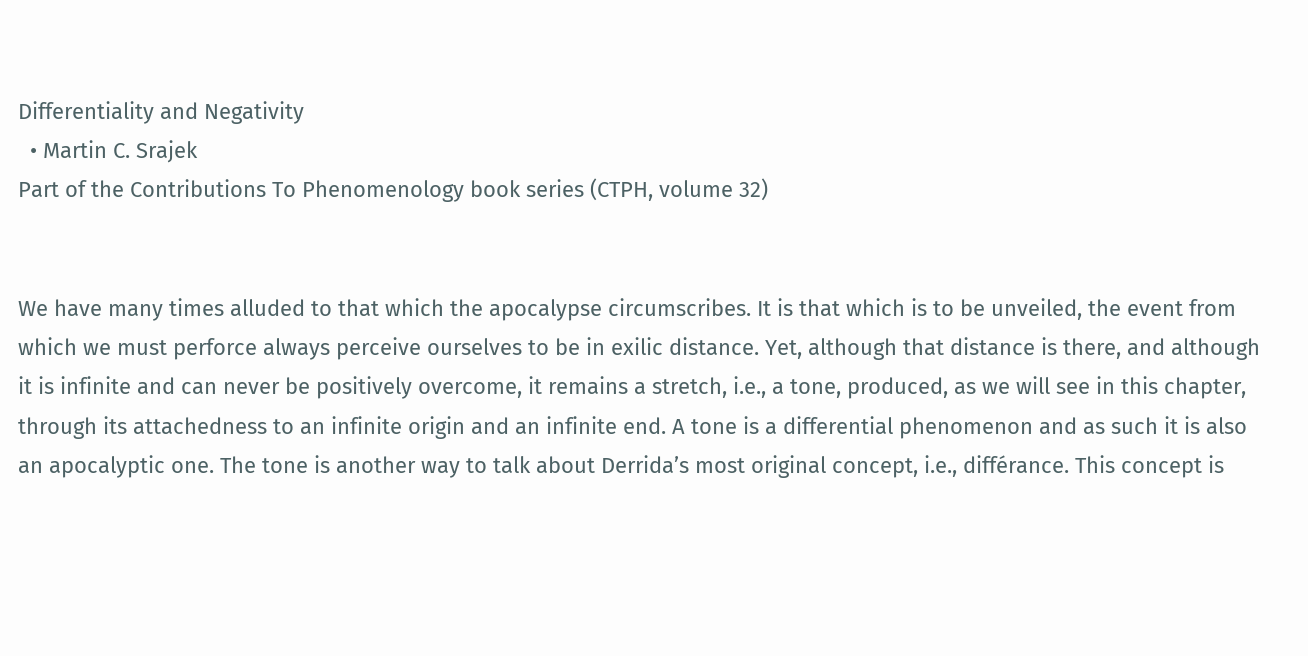Differentiality and Negativity
  • Martin C. Srajek
Part of the Contributions To Phenomenology book series (CTPH, volume 32)


We have many times alluded to that which the apocalypse circumscribes. It is that which is to be unveiled, the event from which we must perforce always perceive ourselves to be in exilic distance. Yet, although that distance is there, and although it is infinite and can never be positively overcome, it remains a stretch, i.e., a tone, produced, as we will see in this chapter, through its attachedness to an infinite origin and an infinite end. A tone is a differential phenomenon and as such it is also an apocalyptic one. The tone is another way to talk about Derrida’s most original concept, i.e., différance. This concept is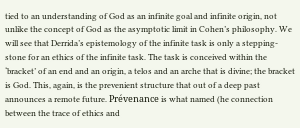tied to an understanding of God as an infinite goal and infinite origin, not unlike the concept of God as the asymptotic limit in Cohen’s philosophy. We will see that Derrida’s epistemology of the infinite task is only a stepping-stone for an ethics of the infinite task. The task is conceived within the ‘bracket’ of an end and an origin, a telos and an arche that is divine; the bracket is God. This, again, is the prevenient structure that out of a deep past announces a remote future. Prévenance is what named (he connection between the trace of ethics and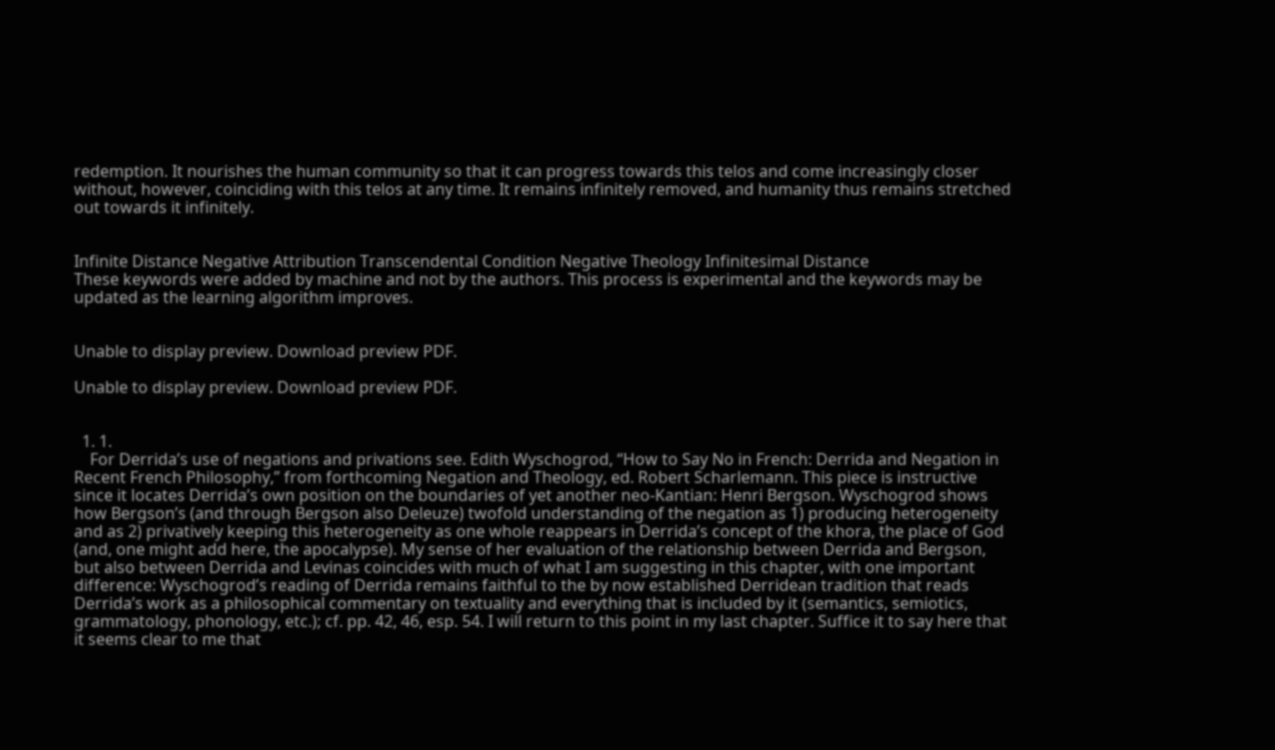redemption. It nourishes the human community so that it can progress towards this telos and come increasingly closer without, however, coinciding with this telos at any time. It remains infinitely removed, and humanity thus remains stretched out towards it infinitely.


Infinite Distance Negative Attribution Transcendental Condition Negative Theology Infinitesimal Distance
These keywords were added by machine and not by the authors. This process is experimental and the keywords may be updated as the learning algorithm improves.


Unable to display preview. Download preview PDF.

Unable to display preview. Download preview PDF.


  1. 1.
    For Derrida’s use of negations and privations see. Edith Wyschogrod, “How to Say No in French: Derrida and Negation in Recent French Philosophy,” from forthcoming Negation and Theology, ed. Robert Scharlemann. This piece is instructive since it locates Derrida’s own position on the boundaries of yet another neo-Kantian: Henri Bergson. Wyschogrod shows how Bergson’s (and through Bergson also Deleuze) twofold understanding of the negation as 1) producing heterogeneity and as 2) privatively keeping this heterogeneity as one whole reappears in Derrida’s concept of the khora, the place of God (and, one might add here, the apocalypse). My sense of her evaluation of the relationship between Derrida and Bergson, but also between Derrida and Levinas coincides with much of what I am suggesting in this chapter, with one important difference: Wyschogrod’s reading of Derrida remains faithful to the by now established Derridean tradition that reads Derrida’s work as a philosophical commentary on textuality and everything that is included by it (semantics, semiotics, grammatology, phonology, etc.); cf. pp. 42, 46, esp. 54. I will return to this point in my last chapter. Suffice it to say here that it seems clear to me that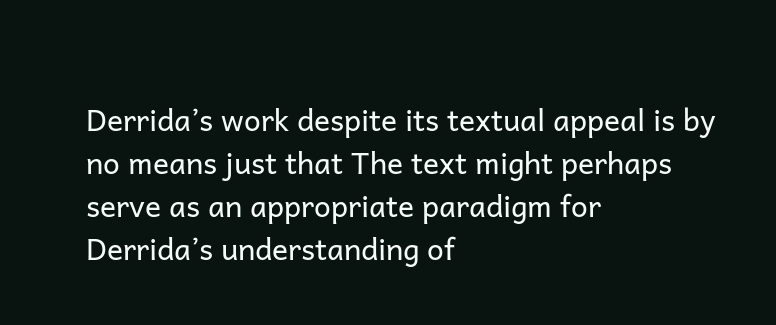Derrida’s work despite its textual appeal is by no means just that The text might perhaps serve as an appropriate paradigm for Derrida’s understanding of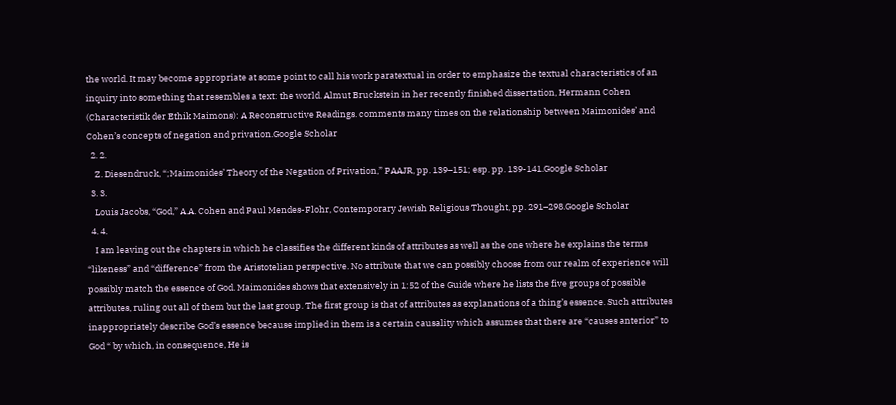the world. It may become appropriate at some point to call his work paratextual in order to emphasize the textual characteristics of an inquiry into something that resembles a text: the world. Almut Bruckstein in her recently finished dissertation, Hermann Cohen (Characteristik der Ethik Maimons): A Reconstructive Readings. comments many times on the relationship between Maimonides’ and Cohen’s concepts of negation and privation.Google Scholar
  2. 2.
    Z. Diesendruck, “;Maimonides’ Theory of the Negation of Privation,” PAAJR, pp. 139–151; esp. pp. 139-141.Google Scholar
  3. 3.
    Louis Jacobs, “God,” A.A. Cohen and Paul Mendes-Flohr, Contemporary Jewish Religious Thought, pp. 291–298.Google Scholar
  4. 4.
    I am leaving out the chapters in which he classifies the different kinds of attributes as well as the one where he explains the terms “likeness” and “difference” from the Aristotelian perspective. No attribute that we can possibly choose from our realm of experience will possibly match the essence of God. Maimonides shows that extensively in 1:52 of the Guide where he lists the five groups of possible attributes, ruling out all of them but the last group. The first group is that of attributes as explanations of a thing’s essence. Such attributes inappropriately describe God’s essence because implied in them is a certain causality which assumes that there are “causes anterior” to God “ by which, in consequence, He is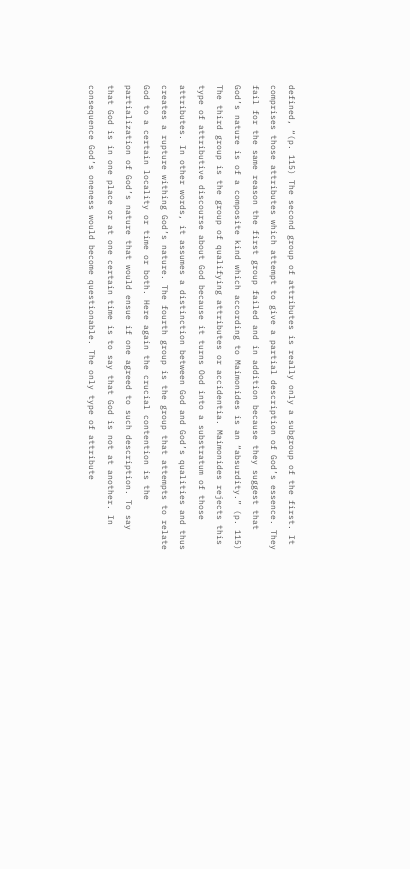defined, “(p. 115) The second group of attributes is really only a subgroup of the first. It comprises those attributes which attempt to give a partial description of God’s essence. They fail for the same reason the first group failed and in addition because they suggest that God’s nature is of a composite kind which according to Maimonides is an “absurdity.” (p. 115) The third group is the group of qualifying attributes or accidentia. Maimonides rejects this type of attributive discourse about God because it turns Ood into a substratum of those attributes. In other words, it assumes a distinction between God and God’s qualities and thus creates a rupture withing God’s nature. The fourth group is the group that attempts to relate God to a certain locality or time or both. Here again the crucial contention is the partialization of God’s nature that would ensue if one agreed to such description. To say that God is in one place or at one certain time is to say that God is not at another. In consequence God’s oneness would become questionable. The only type of attribute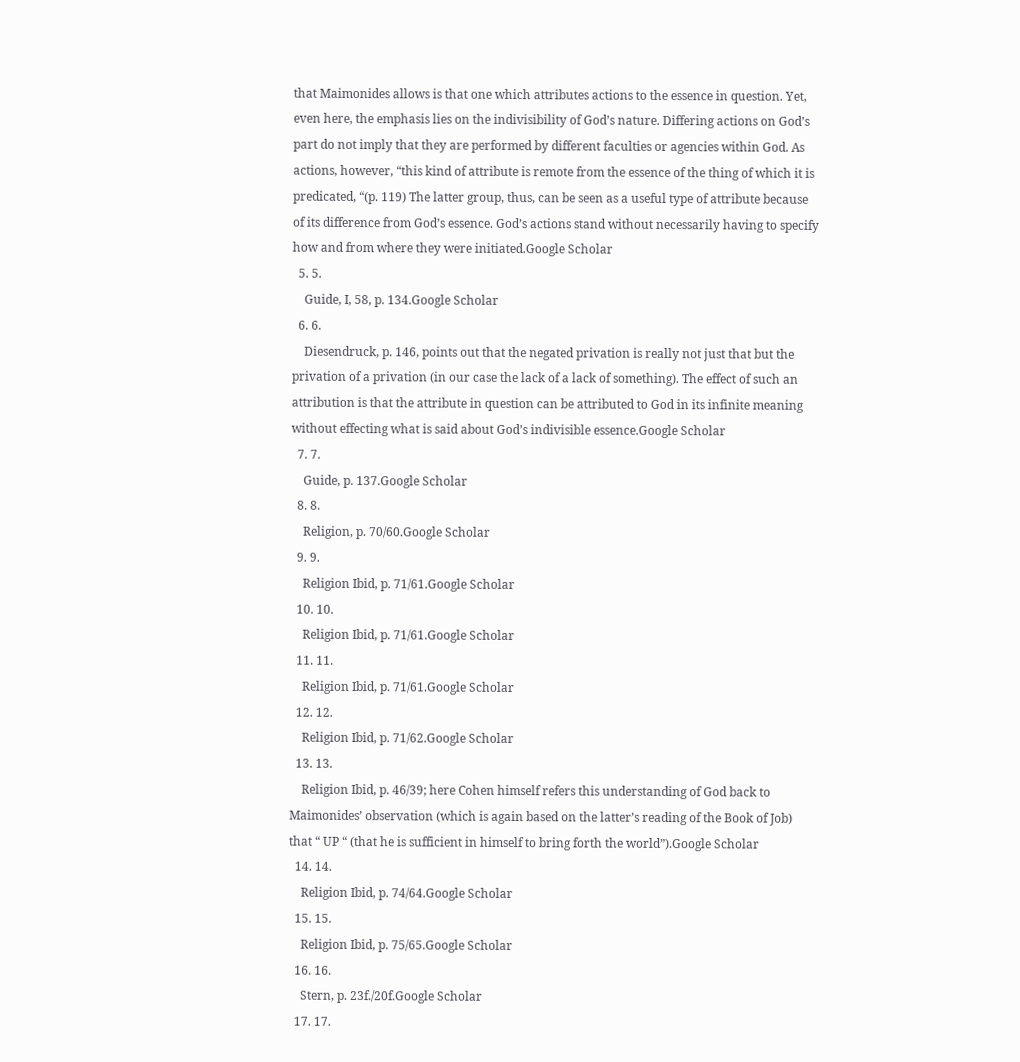that Maimonides allows is that one which attributes actions to the essence in question. Yet, even here, the emphasis lies on the indivisibility of God’s nature. Differing actions on God’s part do not imply that they are performed by different faculties or agencies within God. As actions, however, “this kind of attribute is remote from the essence of the thing of which it is predicated, “(p. 119) The latter group, thus, can be seen as a useful type of attribute because of its difference from God’s essence. God’s actions stand without necessarily having to specify how and from where they were initiated.Google Scholar
  5. 5.
    Guide, I, 58, p. 134.Google Scholar
  6. 6.
    Diesendruck, p. 146, points out that the negated privation is really not just that but the privation of a privation (in our case the lack of a lack of something). The effect of such an attribution is that the attribute in question can be attributed to God in its infinite meaning without effecting what is said about God’s indivisible essence.Google Scholar
  7. 7.
    Guide, p. 137.Google Scholar
  8. 8.
    Religion, p. 70/60.Google Scholar
  9. 9.
    Religion Ibid, p. 71/61.Google Scholar
  10. 10.
    Religion Ibid, p. 71/61.Google Scholar
  11. 11.
    Religion Ibid, p. 71/61.Google Scholar
  12. 12.
    Religion Ibid, p. 71/62.Google Scholar
  13. 13.
    Religion Ibid, p. 46/39; here Cohen himself refers this understanding of God back to Maimonides’ observation (which is again based on the latter’s reading of the Book of Job) that “ UP “ (that he is sufficient in himself to bring forth the world”).Google Scholar
  14. 14.
    Religion Ibid, p. 74/64.Google Scholar
  15. 15.
    Religion Ibid, p. 75/65.Google Scholar
  16. 16.
    Stern, p. 23f./20f.Google Scholar
  17. 17.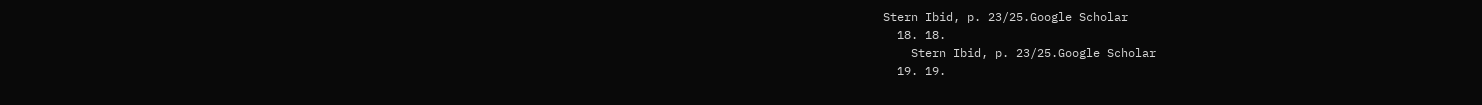Stern Ibid, p. 23/25.Google Scholar
  18. 18.
    Stern Ibid, p. 23/25.Google Scholar
  19. 19.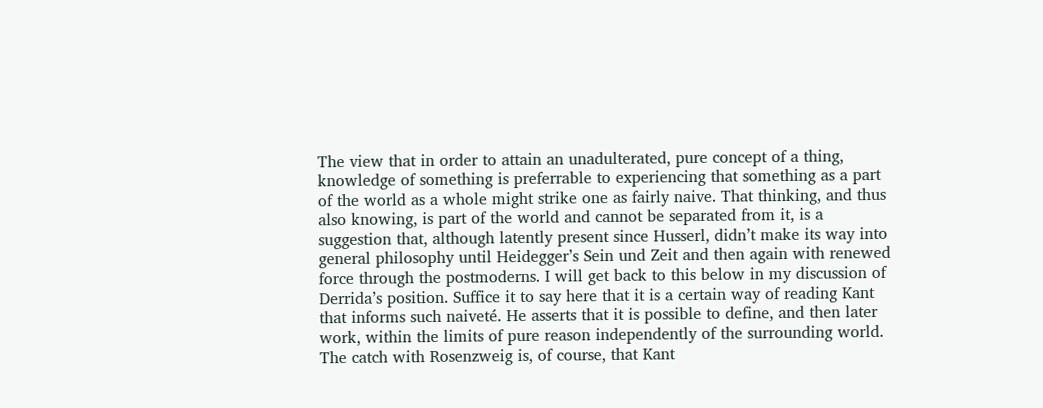The view that in order to attain an unadulterated, pure concept of a thing, knowledge of something is preferrable to experiencing that something as a part of the world as a whole might strike one as fairly naive. That thinking, and thus also knowing, is part of the world and cannot be separated from it, is a suggestion that, although latently present since Husserl, didn’t make its way into general philosophy until Heidegger’s Sein und Zeit and then again with renewed force through the postmoderns. I will get back to this below in my discussion of Derrida’s position. Suffice it to say here that it is a certain way of reading Kant that informs such naiveté. He asserts that it is possible to define, and then later work, within the limits of pure reason independently of the surrounding world. The catch with Rosenzweig is, of course, that Kant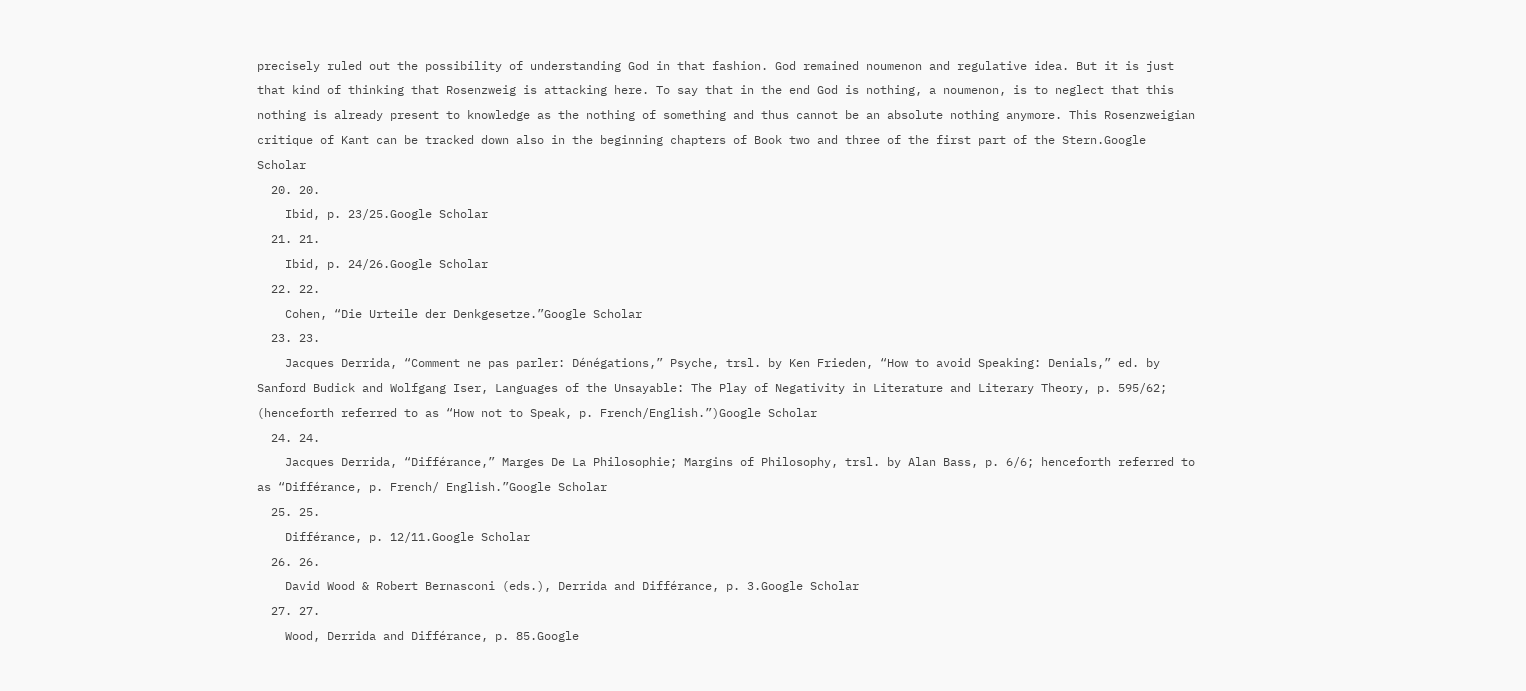precisely ruled out the possibility of understanding God in that fashion. God remained noumenon and regulative idea. But it is just that kind of thinking that Rosenzweig is attacking here. To say that in the end God is nothing, a noumenon, is to neglect that this nothing is already present to knowledge as the nothing of something and thus cannot be an absolute nothing anymore. This Rosenzweigian critique of Kant can be tracked down also in the beginning chapters of Book two and three of the first part of the Stern.Google Scholar
  20. 20.
    Ibid, p. 23/25.Google Scholar
  21. 21.
    Ibid, p. 24/26.Google Scholar
  22. 22.
    Cohen, “Die Urteile der Denkgesetze.”Google Scholar
  23. 23.
    Jacques Derrida, “Comment ne pas parler: Dénégations,” Psyche, trsl. by Ken Frieden, “How to avoid Speaking: Denials,” ed. by Sanford Budick and Wolfgang Iser, Languages of the Unsayable: The Play of Negativity in Literature and Literary Theory, p. 595/62; (henceforth referred to as “How not to Speak, p. French/English.”)Google Scholar
  24. 24.
    Jacques Derrida, “Différance,” Marges De La Philosophie; Margins of Philosophy, trsl. by Alan Bass, p. 6/6; henceforth referred to as “Différance, p. French/ English.”Google Scholar
  25. 25.
    Différance, p. 12/11.Google Scholar
  26. 26.
    David Wood & Robert Bernasconi (eds.), Derrida and Différance, p. 3.Google Scholar
  27. 27.
    Wood, Derrida and Différance, p. 85.Google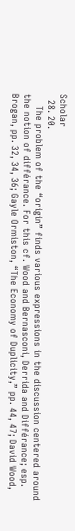Scholar
  28. 20.
    The problem of the “origin” finds various expressions in the discussion centered around the notion of différance. For this cf. Wood and Bernasconi, Derrida and Différance; esp. Brogan, pp. 32, 34, 36; Gayle Ormiston, “The Economy of Duplicity,” pp. 44, 47; David Wood,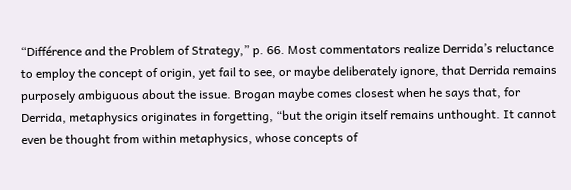“Différence and the Problem of Strategy,” p. 66. Most commentators realize Derrida’s reluctance to employ the concept of origin, yet fail to see, or maybe deliberately ignore, that Derrida remains purposely ambiguous about the issue. Brogan maybe comes closest when he says that, for Derrida, metaphysics originates in forgetting, “but the origin itself remains unthought. It cannot even be thought from within metaphysics, whose concepts of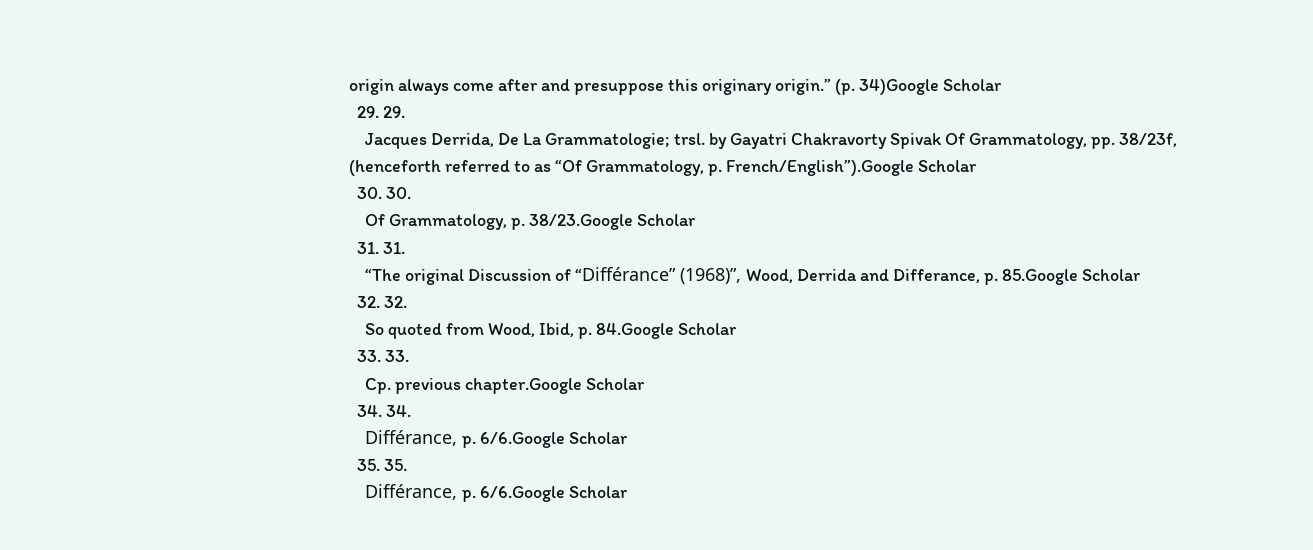origin always come after and presuppose this originary origin.” (p. 34)Google Scholar
  29. 29.
    Jacques Derrida, De La Grammatologie; trsl. by Gayatri Chakravorty Spivak Of Grammatology, pp. 38/23f, (henceforth referred to as “Of Grammatology, p. French/English”).Google Scholar
  30. 30.
    Of Grammatology, p. 38/23.Google Scholar
  31. 31.
    “The original Discussion of “Différance” (1968)”, Wood, Derrida and Differance, p. 85.Google Scholar
  32. 32.
    So quoted from Wood, Ibid, p. 84.Google Scholar
  33. 33.
    Cp. previous chapter.Google Scholar
  34. 34.
    Différance, p. 6/6.Google Scholar
  35. 35.
    Différance, p. 6/6.Google Scholar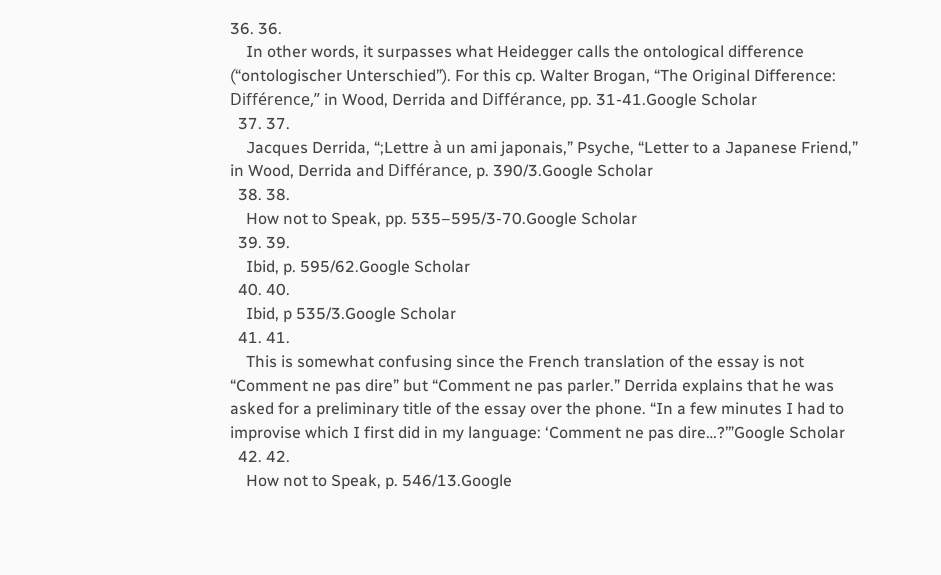36. 36.
    In other words, it surpasses what Heidegger calls the ontological difference (“ontologischer Unterschied”). For this cp. Walter Brogan, “The Original Difference: Différence,” in Wood, Derrida and Différance, pp. 31-41.Google Scholar
  37. 37.
    Jacques Derrida, “;Lettre à un ami japonais,” Psyche, “Letter to a Japanese Friend,” in Wood, Derrida and Différance, p. 390/3.Google Scholar
  38. 38.
    How not to Speak, pp. 535–595/3-70.Google Scholar
  39. 39.
    Ibid, p. 595/62.Google Scholar
  40. 40.
    Ibid, p 535/3.Google Scholar
  41. 41.
    This is somewhat confusing since the French translation of the essay is not “Comment ne pas dire” but “Comment ne pas parler.” Derrida explains that he was asked for a preliminary title of the essay over the phone. “In a few minutes I had to improvise which I first did in my language: ‘Comment ne pas dire…?’”Google Scholar
  42. 42.
    How not to Speak, p. 546/13.Google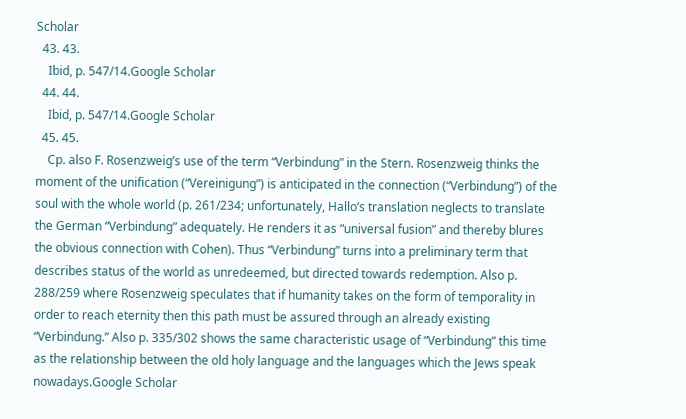Scholar
  43. 43.
    Ibid, p. 547/14.Google Scholar
  44. 44.
    Ibid, p. 547/14.Google Scholar
  45. 45.
    Cp. also F. Rosenzweig’s use of the term “Verbindung” in the Stern. Rosenzweig thinks the moment of the unification (“Vereinigung”) is anticipated in the connection (“Verbindung”) of the soul with the whole world (p. 261/234; unfortunately, Hallo’s translation neglects to translate the German “Verbindung” adequately. He renders it as “universal fusion” and thereby blures the obvious connection with Cohen). Thus “Verbindung” turns into a preliminary term that describes status of the world as unredeemed, but directed towards redemption. Also p. 288/259 where Rosenzweig speculates that if humanity takes on the form of temporality in order to reach eternity then this path must be assured through an already existing “Verbindung.” Also p. 335/302 shows the same characteristic usage of “Verbindung” this time as the relationship between the old holy language and the languages which the Jews speak nowadays.Google Scholar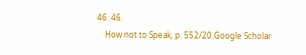46. 46.
    How not to Speak, p. 552/20.Google Scholar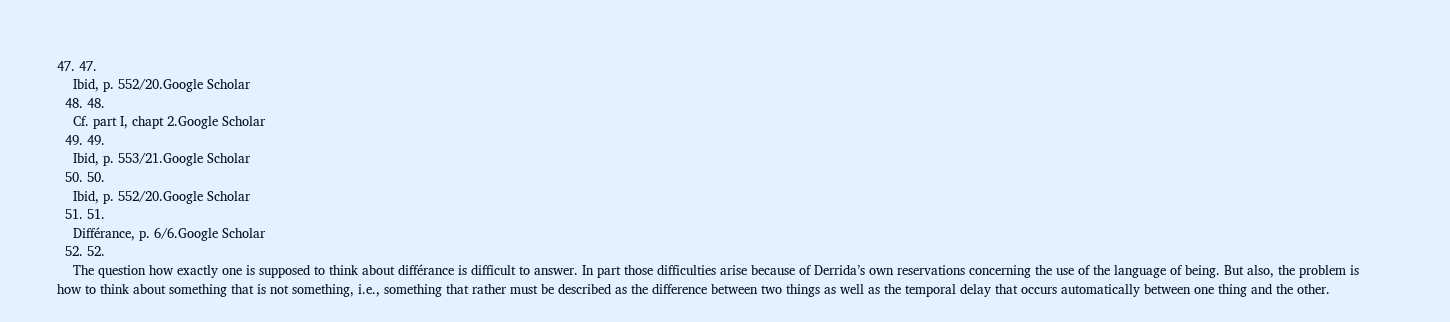47. 47.
    Ibid, p. 552/20.Google Scholar
  48. 48.
    Cf. part I, chapt 2.Google Scholar
  49. 49.
    Ibid, p. 553/21.Google Scholar
  50. 50.
    Ibid, p. 552/20.Google Scholar
  51. 51.
    Différance, p. 6/6.Google Scholar
  52. 52.
    The question how exactly one is supposed to think about différance is difficult to answer. In part those difficulties arise because of Derrida’s own reservations concerning the use of the language of being. But also, the problem is how to think about something that is not something, i.e., something that rather must be described as the difference between two things as well as the temporal delay that occurs automatically between one thing and the other.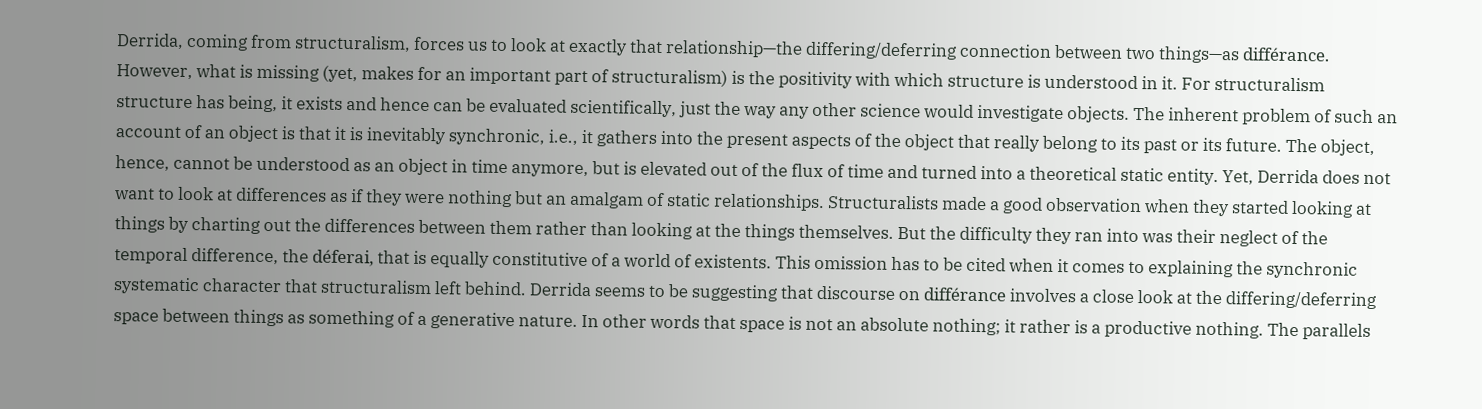Derrida, coming from structuralism, forces us to look at exactly that relationship—the differing/deferring connection between two things—as différance. However, what is missing (yet, makes for an important part of structuralism) is the positivity with which structure is understood in it. For structuralism structure has being, it exists and hence can be evaluated scientifically, just the way any other science would investigate objects. The inherent problem of such an account of an object is that it is inevitably synchronic, i.e., it gathers into the present aspects of the object that really belong to its past or its future. The object, hence, cannot be understood as an object in time anymore, but is elevated out of the flux of time and turned into a theoretical static entity. Yet, Derrida does not want to look at differences as if they were nothing but an amalgam of static relationships. Structuralists made a good observation when they started looking at things by charting out the differences between them rather than looking at the things themselves. But the difficulty they ran into was their neglect of the temporal difference, the déferai, that is equally constitutive of a world of existents. This omission has to be cited when it comes to explaining the synchronic systematic character that structuralism left behind. Derrida seems to be suggesting that discourse on différance involves a close look at the differing/deferring space between things as something of a generative nature. In other words that space is not an absolute nothing; it rather is a productive nothing. The parallels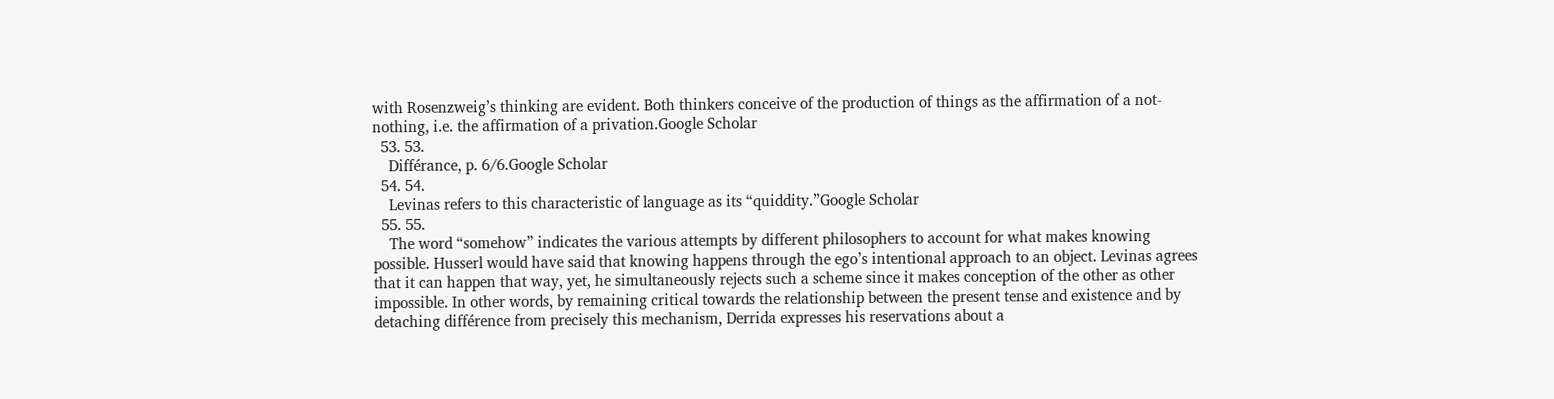with Rosenzweig’s thinking are evident. Both thinkers conceive of the production of things as the affirmation of a not-nothing, i.e. the affirmation of a privation.Google Scholar
  53. 53.
    Différance, p. 6/6.Google Scholar
  54. 54.
    Levinas refers to this characteristic of language as its “quiddity.”Google Scholar
  55. 55.
    The word “somehow” indicates the various attempts by different philosophers to account for what makes knowing possible. Husserl would have said that knowing happens through the ego’s intentional approach to an object. Levinas agrees that it can happen that way, yet, he simultaneously rejects such a scheme since it makes conception of the other as other impossible. In other words, by remaining critical towards the relationship between the present tense and existence and by detaching différence from precisely this mechanism, Derrida expresses his reservations about a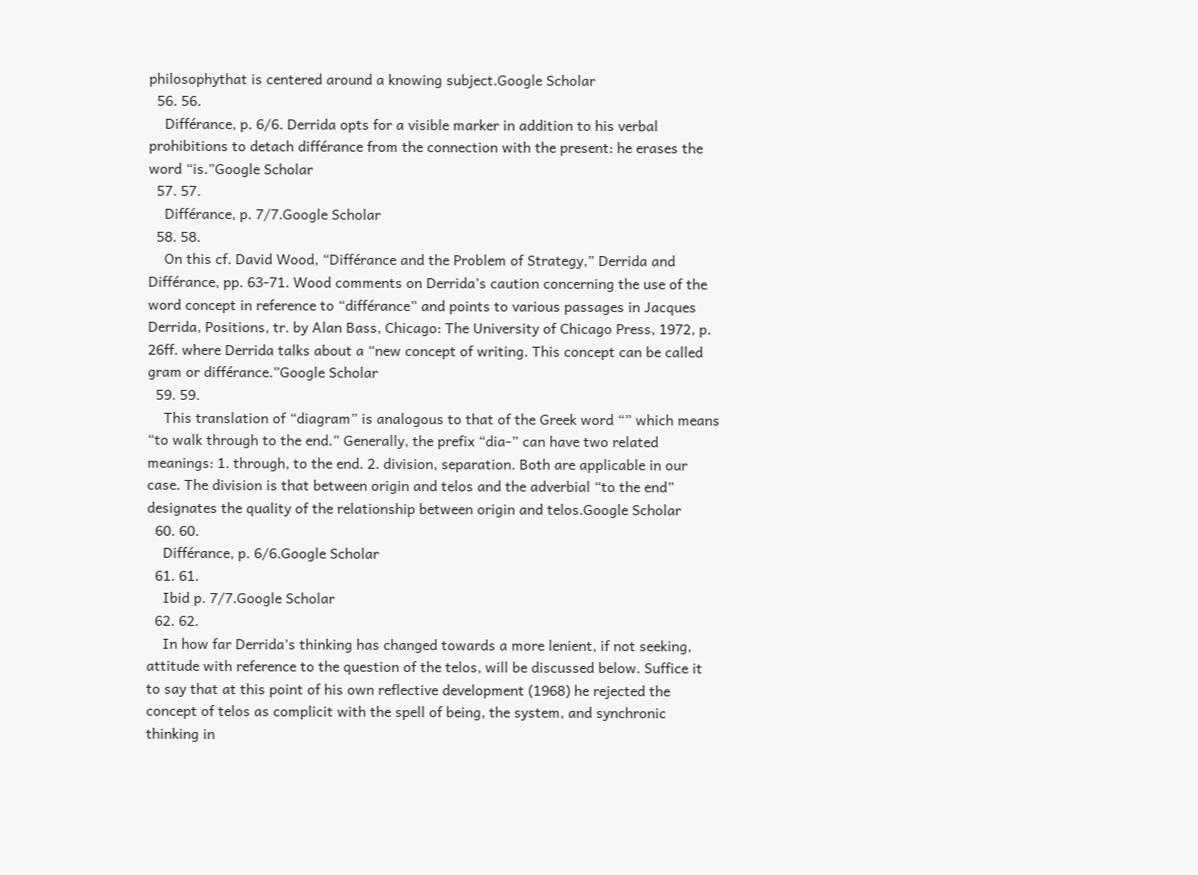philosophythat is centered around a knowing subject.Google Scholar
  56. 56.
    Différance, p. 6/6. Derrida opts for a visible marker in addition to his verbal prohibitions to detach différance from the connection with the present: he erases the word “is.”Google Scholar
  57. 57.
    Différance, p. 7/7.Google Scholar
  58. 58.
    On this cf. David Wood, “Différance and the Problem of Strategy,” Derrida and Différance, pp. 63-71. Wood comments on Derrida’s caution concerning the use of the word concept in reference to “différance” and points to various passages in Jacques Derrida, Positions, tr. by Alan Bass, Chicago: The University of Chicago Press, 1972, p. 26ff. where Derrida talks about a “new concept of writing. This concept can be called gram or différance.”Google Scholar
  59. 59.
    This translation of “diagram” is analogous to that of the Greek word “” which means “to walk through to the end.” Generally, the prefix “dia-” can have two related meanings: 1. through, to the end. 2. division, separation. Both are applicable in our case. The division is that between origin and telos and the adverbial “to the end” designates the quality of the relationship between origin and telos.Google Scholar
  60. 60.
    Différance, p. 6/6.Google Scholar
  61. 61.
    Ibid p. 7/7.Google Scholar
  62. 62.
    In how far Derrida’s thinking has changed towards a more lenient, if not seeking, attitude with reference to the question of the telos, will be discussed below. Suffice it to say that at this point of his own reflective development (1968) he rejected the concept of telos as complicit with the spell of being, the system, and synchronic thinking in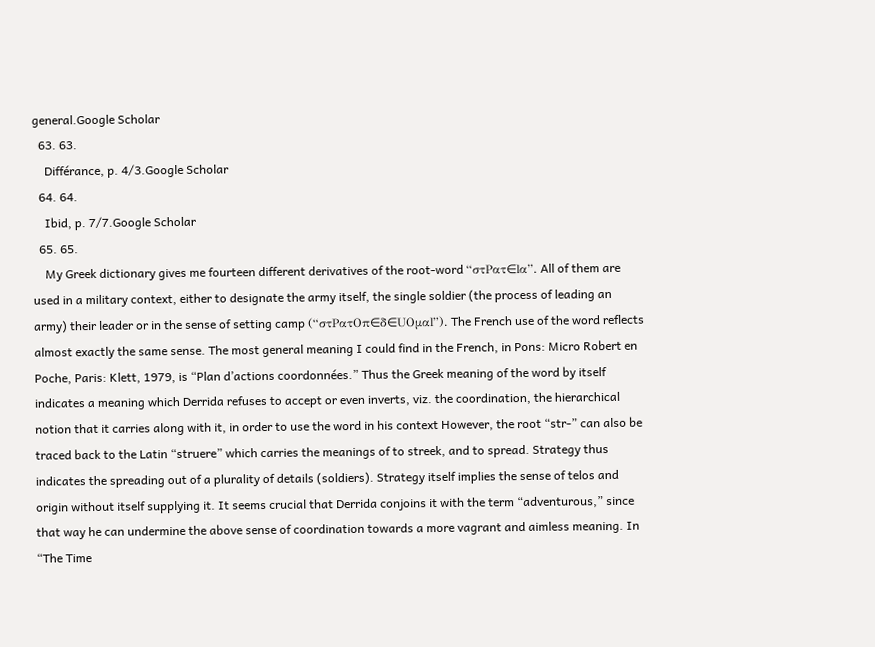general.Google Scholar
  63. 63.
    Différance, p. 4/3.Google Scholar
  64. 64.
    Ibid, p. 7/7.Google Scholar
  65. 65.
    My Greek dictionary gives me fourteen different derivatives of the root-word “στPατ∈lα”. All of them are used in a military context, either to designate the army itself, the single soldier (the process of leading an army) their leader or in the sense of setting camp (“στPατOπ∈δ∈UOμαl”). The French use of the word reflects almost exactly the same sense. The most general meaning I could find in the French, in Pons: Micro Robert en Poche, Paris: Klett, 1979, is “Plan d’actions coordonnées.” Thus the Greek meaning of the word by itself indicates a meaning which Derrida refuses to accept or even inverts, viz. the coordination, the hierarchical notion that it carries along with it, in order to use the word in his context However, the root “str-” can also be traced back to the Latin “struere” which carries the meanings of to streek, and to spread. Strategy thus indicates the spreading out of a plurality of details (soldiers). Strategy itself implies the sense of telos and origin without itself supplying it. It seems crucial that Derrida conjoins it with the term “adventurous,” since that way he can undermine the above sense of coordination towards a more vagrant and aimless meaning. In “The Time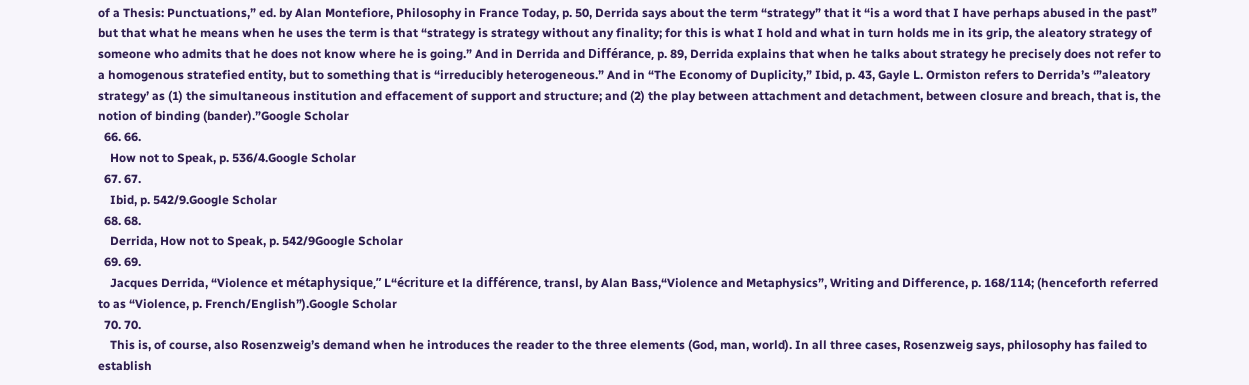of a Thesis: Punctuations,” ed. by Alan Montefiore, Philosophy in France Today, p. 50, Derrida says about the term “strategy” that it “is a word that I have perhaps abused in the past” but that what he means when he uses the term is that “strategy is strategy without any finality; for this is what I hold and what in turn holds me in its grip, the aleatory strategy of someone who admits that he does not know where he is going.” And in Derrida and Différance, p. 89, Derrida explains that when he talks about strategy he precisely does not refer to a homogenous stratefied entity, but to something that is “irreducibly heterogeneous.” And in “The Economy of Duplicity,” Ibid, p. 43, Gayle L. Ormiston refers to Derrida’s ‘”aleatory strategy’ as (1) the simultaneous institution and effacement of support and structure; and (2) the play between attachment and detachment, between closure and breach, that is, the notion of binding (bander).”Google Scholar
  66. 66.
    How not to Speak, p. 536/4.Google Scholar
  67. 67.
    Ibid, p. 542/9.Google Scholar
  68. 68.
    Derrida, How not to Speak, p. 542/9Google Scholar
  69. 69.
    Jacques Derrida, “Violence et métaphysique,” L“écriture et la différence, transl, by Alan Bass,“Violence and Metaphysics”, Writing and Difference, p. 168/114; (henceforth referred to as “Violence, p. French/English”).Google Scholar
  70. 70.
    This is, of course, also Rosenzweig’s demand when he introduces the reader to the three elements (God, man, world). In all three cases, Rosenzweig says, philosophy has failed to establish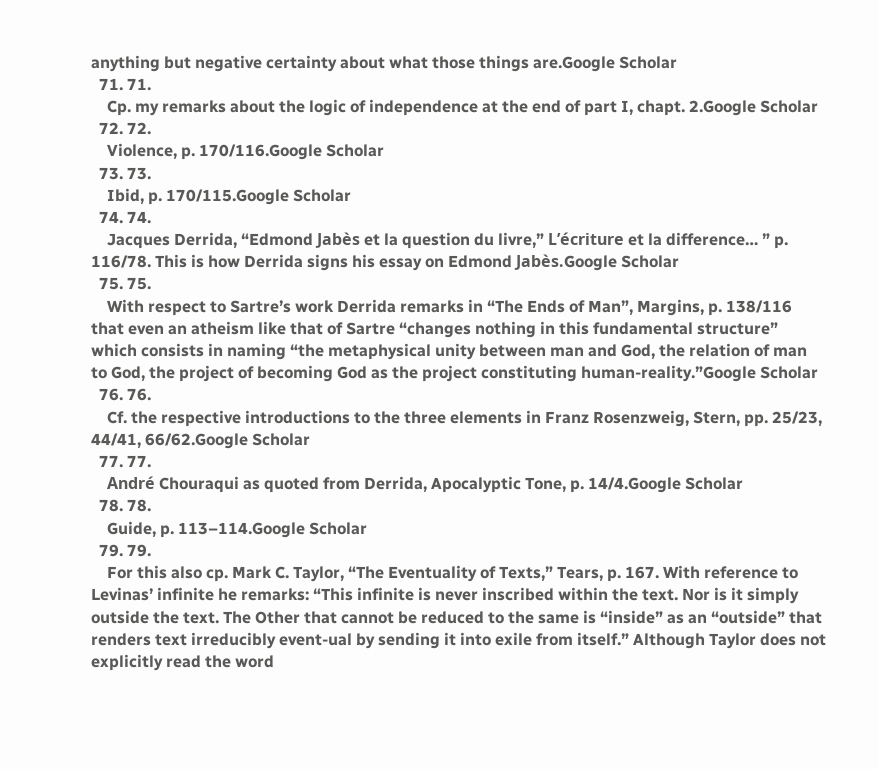anything but negative certainty about what those things are.Google Scholar
  71. 71.
    Cp. my remarks about the logic of independence at the end of part I, chapt. 2.Google Scholar
  72. 72.
    Violence, p. 170/116.Google Scholar
  73. 73.
    Ibid, p. 170/115.Google Scholar
  74. 74.
    Jacques Derrida, “Edmond Jabès et la question du livre,” L’écriture et la difference… ” p. 116/78. This is how Derrida signs his essay on Edmond Jabès.Google Scholar
  75. 75.
    With respect to Sartre’s work Derrida remarks in “The Ends of Man”, Margins, p. 138/116 that even an atheism like that of Sartre “changes nothing in this fundamental structure” which consists in naming “the metaphysical unity between man and God, the relation of man to God, the project of becoming God as the project constituting human-reality.”Google Scholar
  76. 76.
    Cf. the respective introductions to the three elements in Franz Rosenzweig, Stern, pp. 25/23, 44/41, 66/62.Google Scholar
  77. 77.
    André Chouraqui as quoted from Derrida, Apocalyptic Tone, p. 14/4.Google Scholar
  78. 78.
    Guide, p. 113–114.Google Scholar
  79. 79.
    For this also cp. Mark C. Taylor, “The Eventuality of Texts,” Tears, p. 167. With reference to Levinas’ infinite he remarks: “This infinite is never inscribed within the text. Nor is it simply outside the text. The Other that cannot be reduced to the same is “inside” as an “outside” that renders text irreducibly event-ual by sending it into exile from itself.” Although Taylor does not explicitly read the word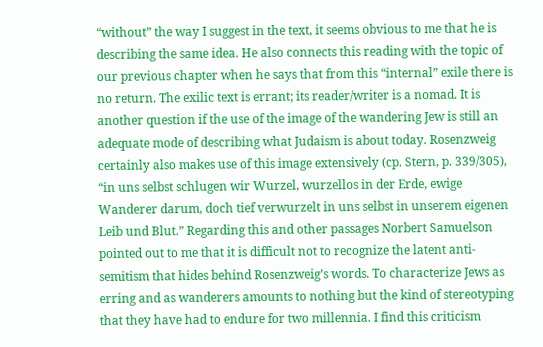“without” the way I suggest in the text, it seems obvious to me that he is describing the same idea. He also connects this reading with the topic of our previous chapter when he says that from this “internal” exile there is no return. The exilic text is errant; its reader/writer is a nomad. It is another question if the use of the image of the wandering Jew is still an adequate mode of describing what Judaism is about today. Rosenzweig certainly also makes use of this image extensively (cp. Stern, p. 339/305), “in uns selbst schlugen wir Wurzel, wurzellos in der Erde, ewige Wanderer darum, doch tief verwurzelt in uns selbst in unserem eigenen Leib und Blut.” Regarding this and other passages Norbert Samuelson pointed out to me that it is difficult not to recognize the latent anti-semitism that hides behind Rosenzweig’s words. To characterize Jews as erring and as wanderers amounts to nothing but the kind of stereotyping that they have had to endure for two millennia. I find this criticism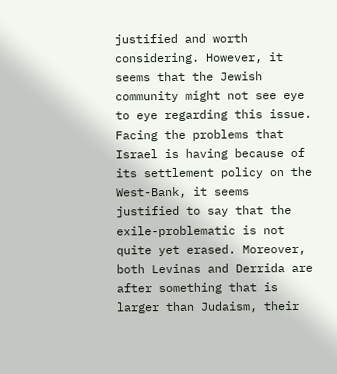justified and worth considering. However, it seems that the Jewish community might not see eye to eye regarding this issue. Facing the problems that Israel is having because of its settlement policy on the West-Bank, it seems justified to say that the exile-problematic is not quite yet erased. Moreover, both Levinas and Derrida are after something that is larger than Judaism, their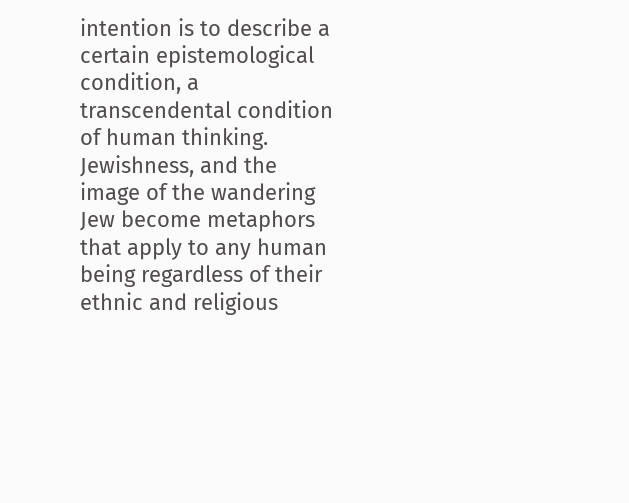intention is to describe a certain epistemological condition, a transcendental condition of human thinking. Jewishness, and the image of the wandering Jew become metaphors that apply to any human being regardless of their ethnic and religious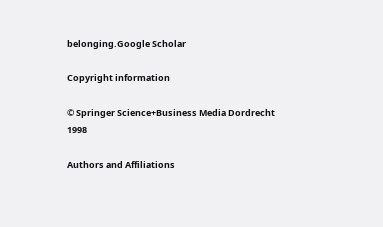belonging.Google Scholar

Copyright information

© Springer Science+Business Media Dordrecht 1998

Authors and Affiliations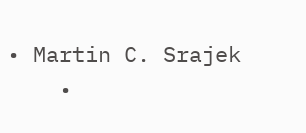• Martin C. Srajek
    •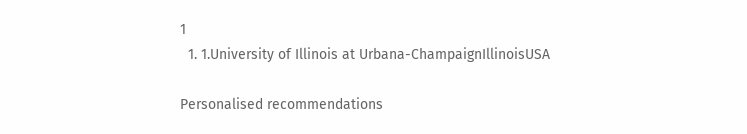1
  1. 1.University of Illinois at Urbana-ChampaignIllinoisUSA

Personalised recommendations